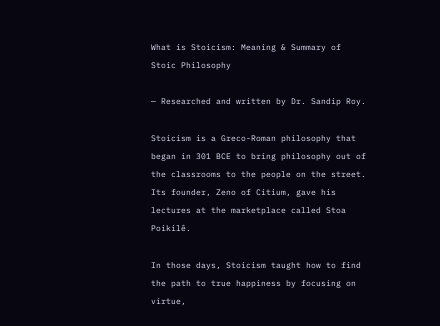What is Stoicism: Meaning & Summary of Stoic Philosophy

— Researched and written by Dr. Sandip Roy.

Stoicism is a Greco-Roman philosophy that began in 301 BCE to bring philosophy out of the classrooms to the people on the street. Its founder, Zeno of Citium, gave his lectures at the marketplace called Stoa Poikilê.

In those days, Stoicism taught how to find the path to true happiness by focusing on virtue,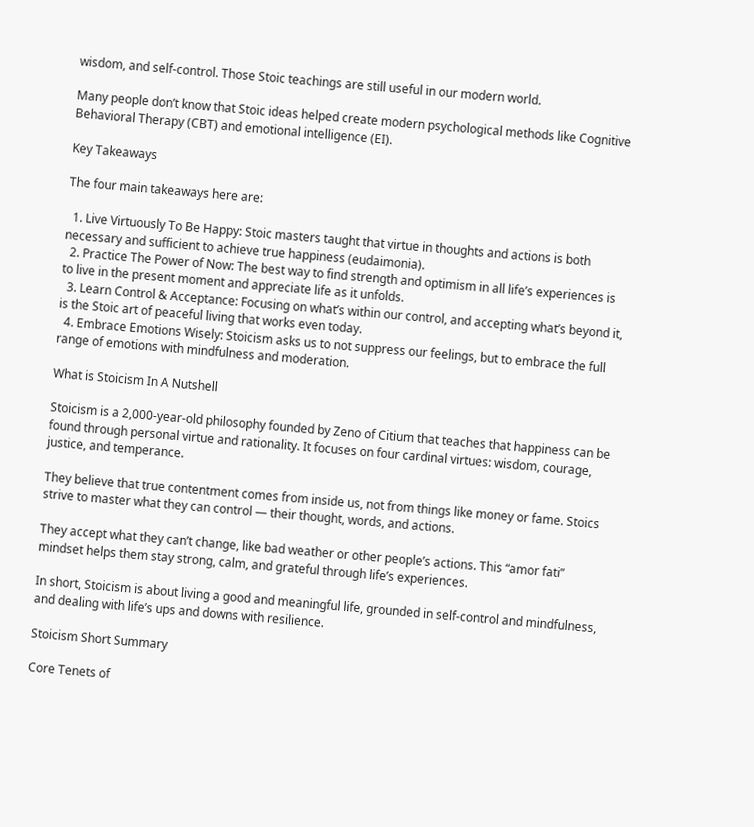wisdom, and self-control. Those Stoic teachings are still useful in our modern world.

Many people don’t know that Stoic ideas helped create modern psychological methods like Cognitive Behavioral Therapy (CBT) and emotional intelligence (EI).

Key Takeaways

The four main takeaways here are:

  1. Live Virtuously To Be Happy: Stoic masters taught that virtue in thoughts and actions is both necessary and sufficient to achieve true happiness (eudaimonia).
  2. Practice The Power of Now: The best way to find strength and optimism in all life’s experiences is to live in the present moment and appreciate life as it unfolds.
  3. Learn Control & Acceptance: Focusing on what’s within our control, and accepting what’s beyond it, is the Stoic art of peaceful living that works even today.
  4. Embrace Emotions Wisely: Stoicism asks us to not suppress our feelings, but to embrace the full range of emotions with mindfulness and moderation.

What is Stoicism In A Nutshell

Stoicism is a 2,000-year-old philosophy founded by Zeno of Citium that teaches that happiness can be found through personal virtue and rationality. It focuses on four cardinal virtues: wisdom, courage, justice, and temperance.

They believe that true contentment comes from inside us, not from things like money or fame. Stoics strive to master what they can control — their thought, words, and actions.

They accept what they can’t change, like bad weather or other people’s actions. This “amor fati” mindset helps them stay strong, calm, and grateful through life’s experiences.

In short, Stoicism is about living a good and meaningful life, grounded in self-control and mindfulness, and dealing with life’s ups and downs with resilience.

Stoicism Short Summary

Core Tenets of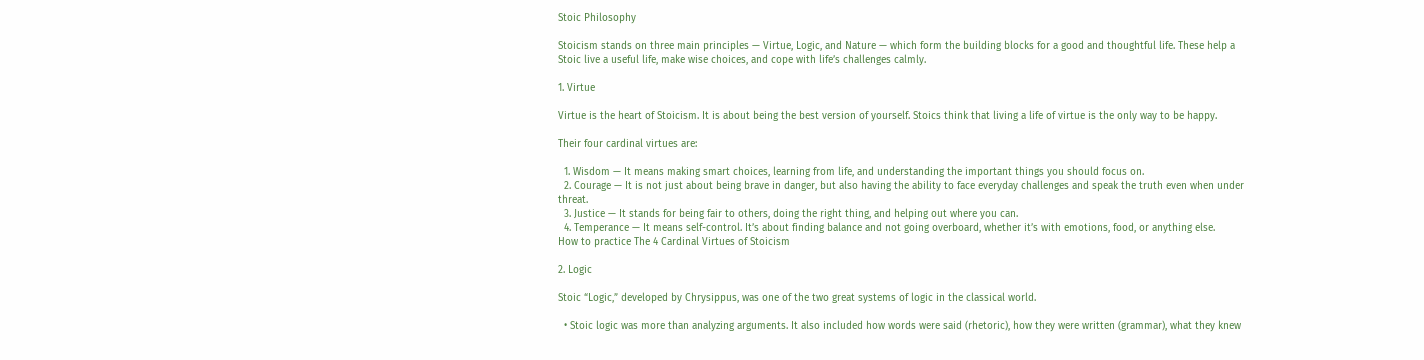Stoic Philosophy

Stoicism stands on three main principles — Virtue, Logic, and Nature — which form the building blocks for a good and thoughtful life. These help a Stoic live a useful life, make wise choices, and cope with life’s challenges calmly.

1. Virtue

Virtue is the heart of Stoicism. It is about being the best version of yourself. Stoics think that living a life of virtue is the only way to be happy.

Their four cardinal virtues are:

  1. Wisdom — It means making smart choices, learning from life, and understanding the important things you should focus on.
  2. Courage — It is not just about being brave in danger, but also having the ability to face everyday challenges and speak the truth even when under threat.
  3. Justice — It stands for being fair to others, doing the right thing, and helping out where you can.
  4. Temperance — It means self-control. It’s about finding balance and not going overboard, whether it’s with emotions, food, or anything else.
How to practice The 4 Cardinal Virtues of Stoicism

2. Logic

Stoic “Logic,” developed by Chrysippus, was one of the two great systems of logic in the classical world.

  • Stoic logic was more than analyzing arguments. It also included how words were said (rhetoric), how they were written (grammar), what they knew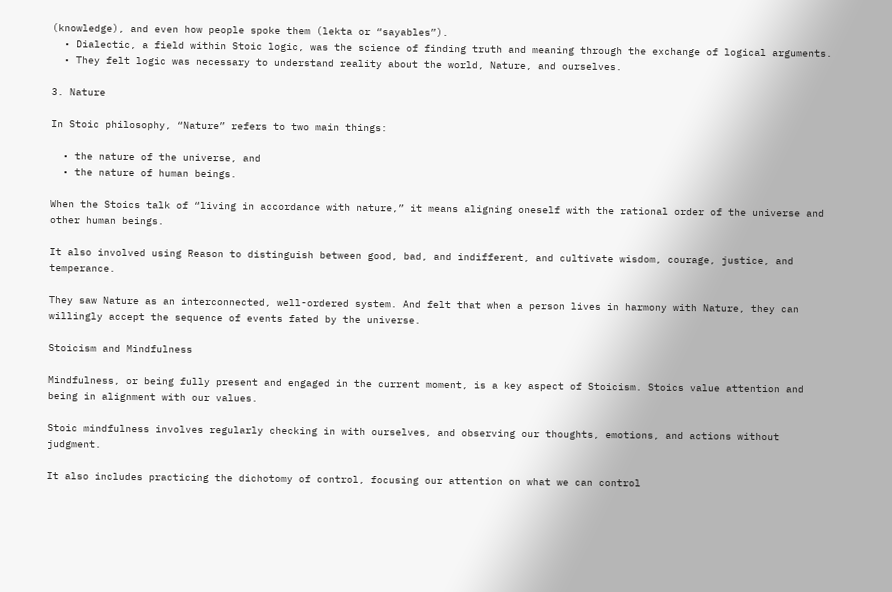(knowledge), and even how people spoke them (lekta or “sayables”).
  • Dialectic, a field within Stoic logic, was the science of finding truth and meaning through the exchange of logical arguments.
  • They felt logic was necessary to understand reality about the world, Nature, and ourselves.

3. Nature

In Stoic philosophy, “Nature” refers to two main things:

  • the nature of the universe, and
  • the nature of human beings.

When the Stoics talk of “living in accordance with nature,” it means aligning oneself with the rational order of the universe and other human beings.

It also involved using Reason to distinguish between good, bad, and indifferent, and cultivate wisdom, courage, justice, and temperance.

They saw Nature as an interconnected, well-ordered system. And felt that when a person lives in harmony with Nature, they can willingly accept the sequence of events fated by the universe.

Stoicism and Mindfulness

Mindfulness, or being fully present and engaged in the current moment, is a key aspect of Stoicism. Stoics value attention and being in alignment with our values.

Stoic mindfulness involves regularly checking in with ourselves, and observing our thoughts, emotions, and actions without judgment.

It also includes practicing the dichotomy of control, focusing our attention on what we can control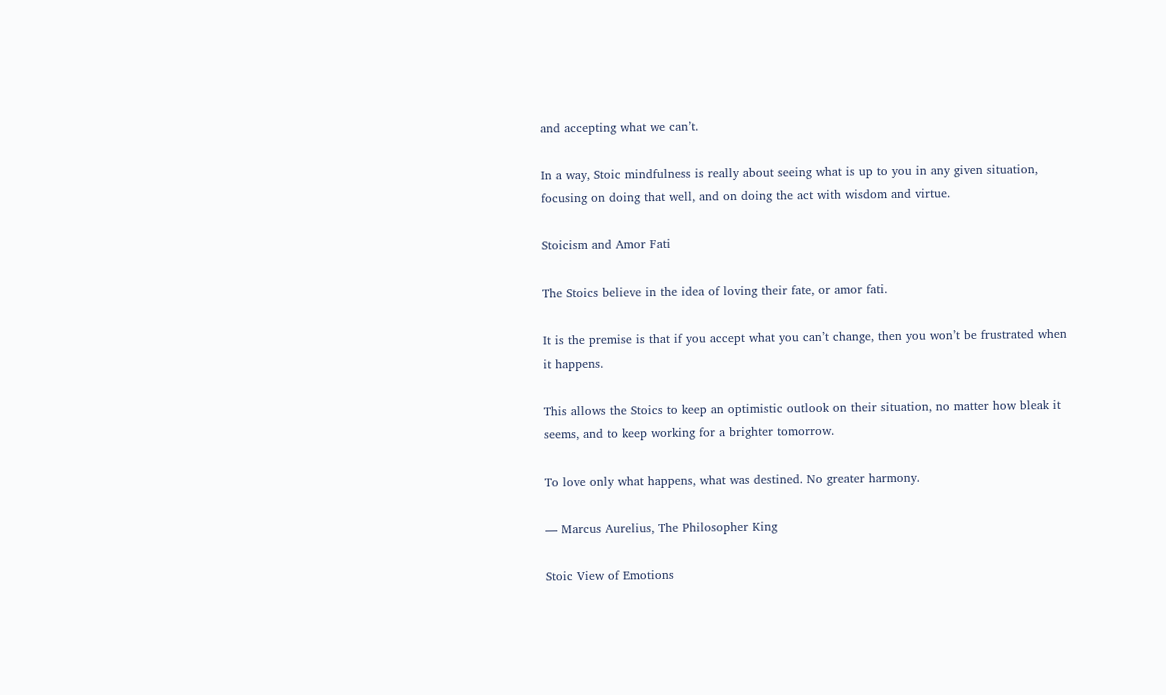and accepting what we can’t.

In a way, Stoic mindfulness is really about seeing what is up to you in any given situation, focusing on doing that well, and on doing the act with wisdom and virtue.

Stoicism and Amor Fati

The Stoics believe in the idea of loving their fate, or amor fati.

It is the premise is that if you accept what you can’t change, then you won’t be frustrated when it happens.

This allows the Stoics to keep an optimistic outlook on their situation, no matter how bleak it seems, and to keep working for a brighter tomorrow.

To love only what happens, what was destined. No greater harmony.

— Marcus Aurelius, The Philosopher King

Stoic View of Emotions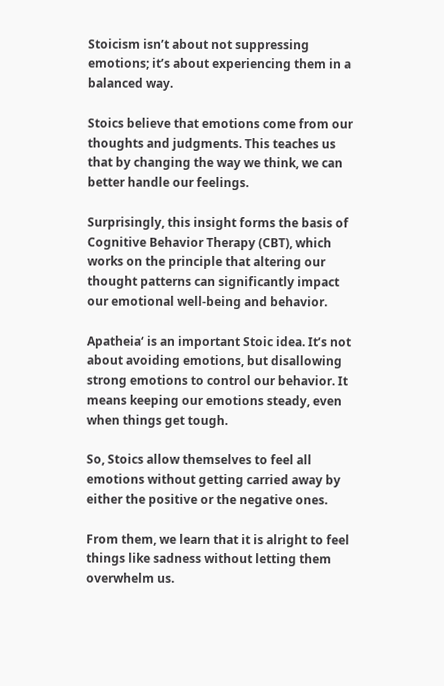Stoicism isn’t about not suppressing emotions; it’s about experiencing them in a balanced way.

Stoics believe that emotions come from our thoughts and judgments. This teaches us that by changing the way we think, we can better handle our feelings.

Surprisingly, this insight forms the basis of Cognitive Behavior Therapy (CBT), which works on the principle that altering our thought patterns can significantly impact our emotional well-being and behavior.

Apatheia‘ is an important Stoic idea. It’s not about avoiding emotions, but disallowing strong emotions to control our behavior. It means keeping our emotions steady, even when things get tough.

So, Stoics allow themselves to feel all emotions without getting carried away by either the positive or the negative ones.

From them, we learn that it is alright to feel things like sadness without letting them overwhelm us.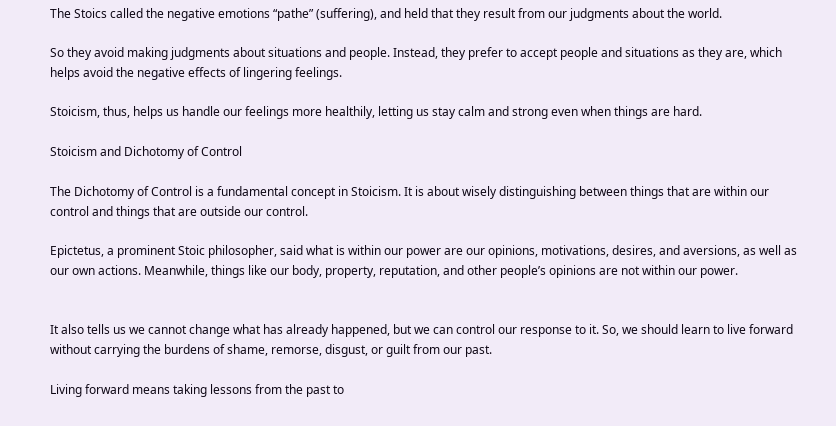The Stoics called the negative emotions “pathe” (suffering), and held that they result from our judgments about the world.

So they avoid making judgments about situations and people. Instead, they prefer to accept people and situations as they are, which helps avoid the negative effects of lingering feelings.

Stoicism, thus, helps us handle our feelings more healthily, letting us stay calm and strong even when things are hard.

Stoicism and Dichotomy of Control

The Dichotomy of Control is a fundamental concept in Stoicism. It is about wisely distinguishing between things that are within our control and things that are outside our control.

Epictetus, a prominent Stoic philosopher, said what is within our power are our opinions, motivations, desires, and aversions, as well as our own actions. Meanwhile, things like our body, property, reputation, and other people’s opinions are not within our power.


It also tells us we cannot change what has already happened, but we can control our response to it. So, we should learn to live forward without carrying the burdens of shame, remorse, disgust, or guilt from our past.

Living forward means taking lessons from the past to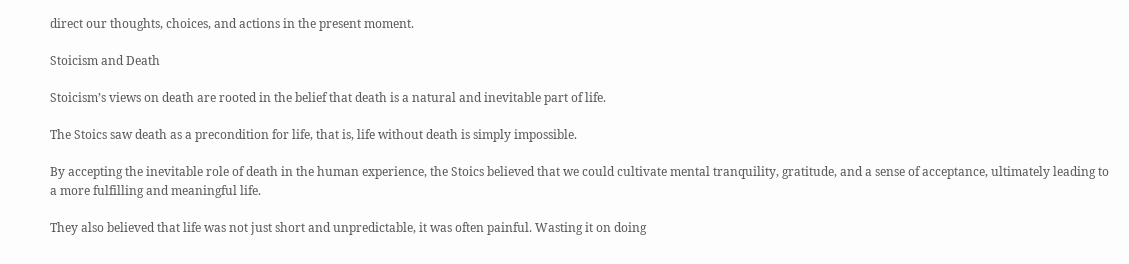direct our thoughts, choices, and actions in the present moment.

Stoicism and Death

Stoicism’s views on death are rooted in the belief that death is a natural and inevitable part of life.

The Stoics saw death as a precondition for life, that is, life without death is simply impossible.

By accepting the inevitable role of death in the human experience, the Stoics believed that we could cultivate mental tranquility, gratitude, and a sense of acceptance, ultimately leading to a more fulfilling and meaningful life.

They also believed that life was not just short and unpredictable, it was often painful. Wasting it on doing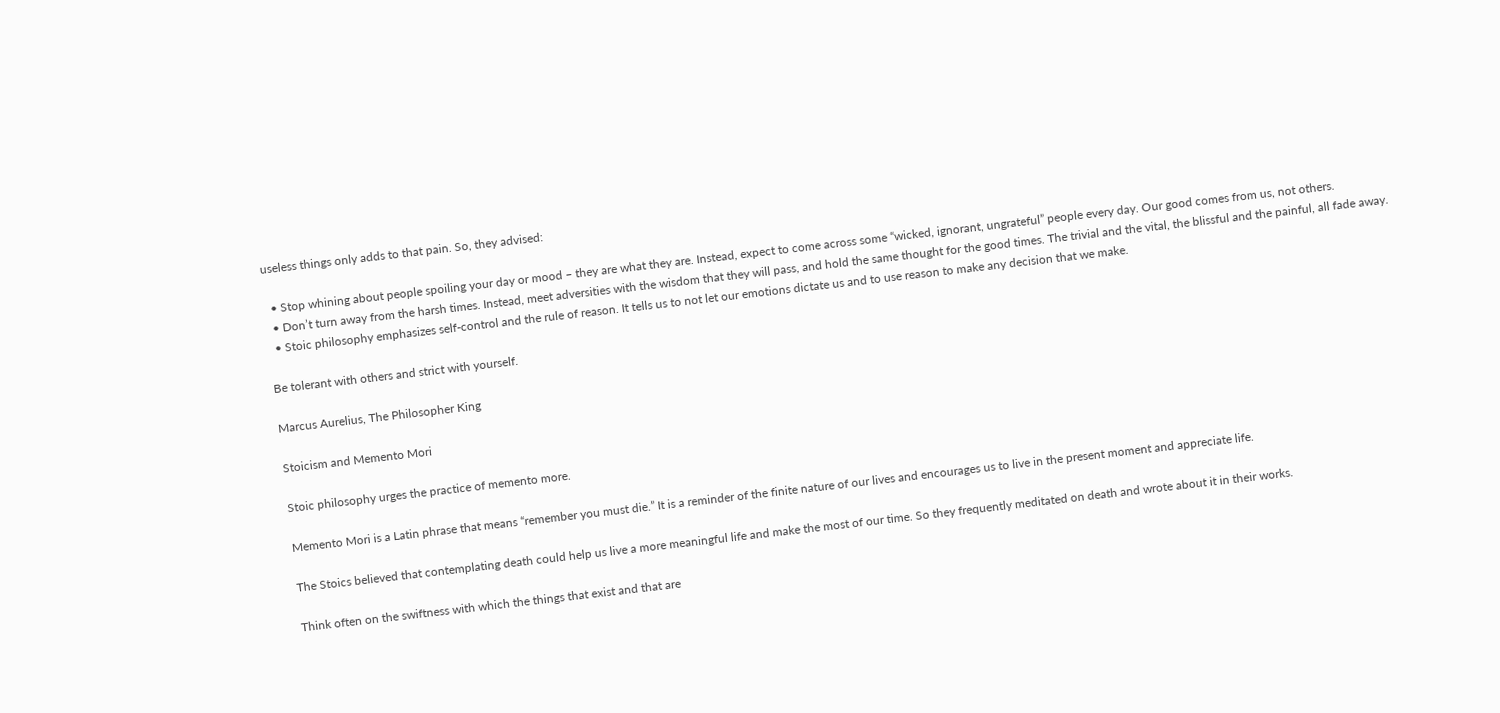useless things only adds to that pain. So, they advised:

  • Stop whining about people spoiling your day or mood – they are what they are. Instead, expect to come across some “wicked, ignorant, ungrateful” people every day. Our good comes from us, not others.
  • Don’t turn away from the harsh times. Instead, meet adversities with the wisdom that they will pass, and hold the same thought for the good times. The trivial and the vital, the blissful and the painful, all fade away.
  • Stoic philosophy emphasizes self-control and the rule of reason. It tells us to not let our emotions dictate us and to use reason to make any decision that we make.

Be tolerant with others and strict with yourself.

Marcus Aurelius, The Philosopher King

Stoicism and Memento Mori

Stoic philosophy urges the practice of memento more.

Memento Mori is a Latin phrase that means “remember you must die.” It is a reminder of the finite nature of our lives and encourages us to live in the present moment and appreciate life.

The Stoics believed that contemplating death could help us live a more meaningful life and make the most of our time. So they frequently meditated on death and wrote about it in their works.

Think often on the swiftness with which the things that exist and that are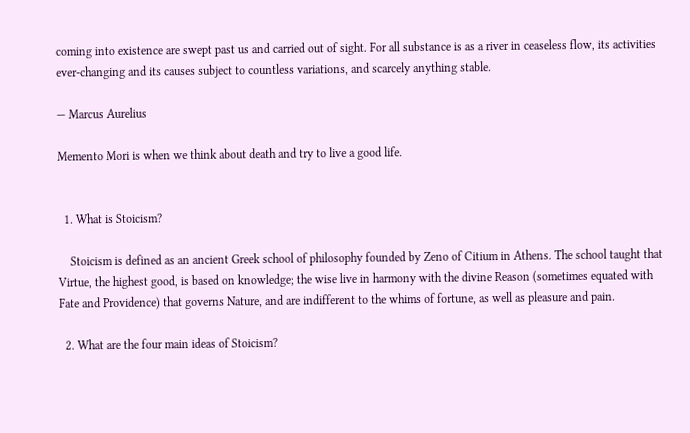coming into existence are swept past us and carried out of sight. For all substance is as a river in ceaseless flow, its activities ever-changing and its causes subject to countless variations, and scarcely anything stable.

— Marcus Aurelius

Memento Mori is when we think about death and try to live a good life.


  1. What is Stoicism?

    Stoicism is defined as an ancient Greek school of philosophy founded by Zeno of Citium in Athens. The school taught that Virtue, the highest good, is based on knowledge; the wise live in harmony with the divine Reason (sometimes equated with Fate and Providence) that governs Nature, and are indifferent to the whims of fortune, as well as pleasure and pain.

  2. What are the four main ideas of Stoicism?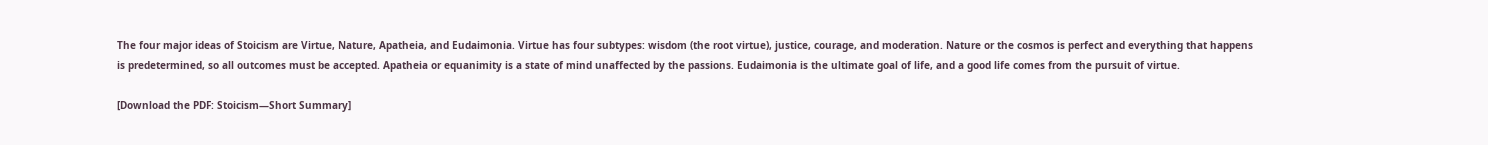The four major ideas of Stoicism are Virtue, Nature, Apatheia, and Eudaimonia. Virtue has four subtypes: wisdom (the root virtue), justice, courage, and moderation. Nature or the cosmos is perfect and everything that happens is predetermined, so all outcomes must be accepted. Apatheia or equanimity is a state of mind unaffected by the passions. Eudaimonia is the ultimate goal of life, and a good life comes from the pursuit of virtue.

[Download the PDF: Stoicism—Short Summary]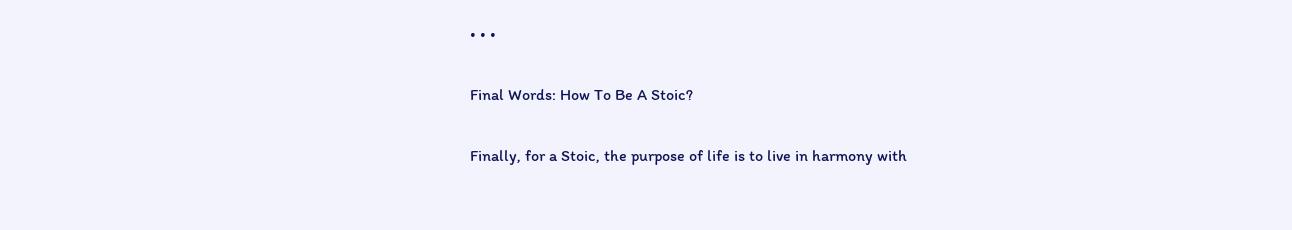• • •

Final Words: How To Be A Stoic?

Finally, for a Stoic, the purpose of life is to live in harmony with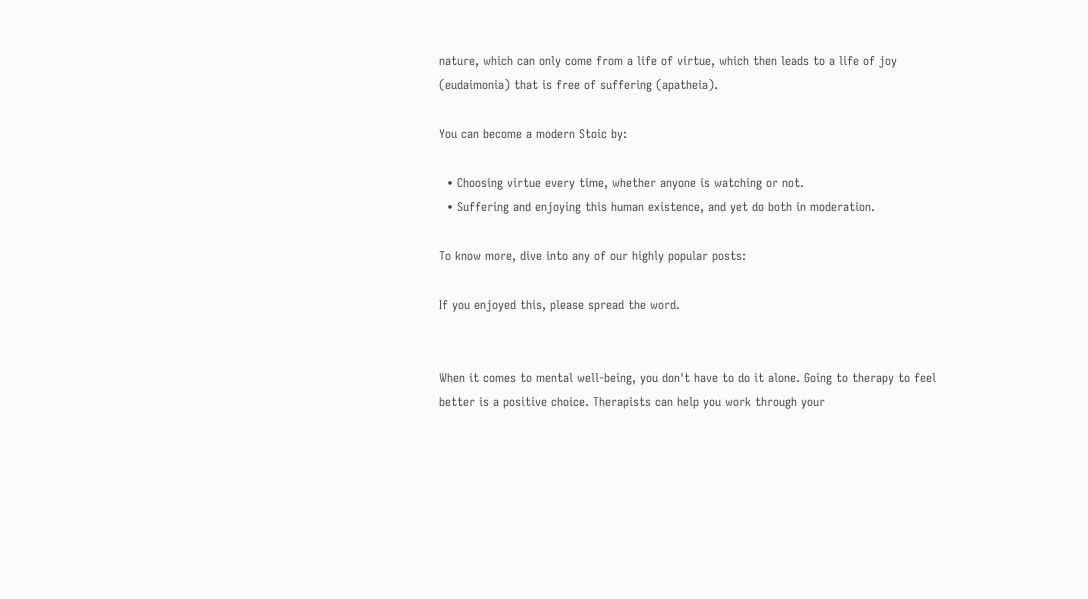nature, which can only come from a life of virtue, which then leads to a life of joy (eudaimonia) that is free of suffering (apatheia).

You can become a modern Stoic by:

  • Choosing virtue every time, whether anyone is watching or not.
  • Suffering and enjoying this human existence, and yet do both in moderation.

To know more, dive into any of our highly popular posts:

If you enjoyed this, please spread the word.


When it comes to mental well-being, you don't have to do it alone. Going to therapy to feel better is a positive choice. Therapists can help you work through your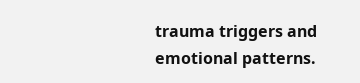trauma triggers and emotional patterns.